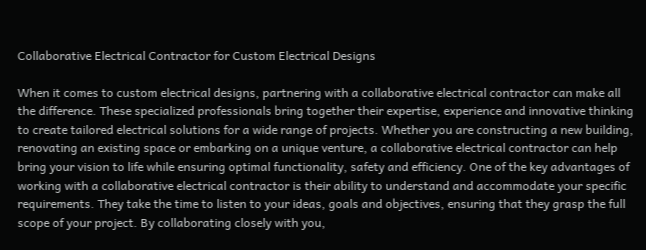Collaborative Electrical Contractor for Custom Electrical Designs

When it comes to custom electrical designs, partnering with a collaborative electrical contractor can make all the difference. These specialized professionals bring together their expertise, experience and innovative thinking to create tailored electrical solutions for a wide range of projects. Whether you are constructing a new building, renovating an existing space or embarking on a unique venture, a collaborative electrical contractor can help bring your vision to life while ensuring optimal functionality, safety and efficiency. One of the key advantages of working with a collaborative electrical contractor is their ability to understand and accommodate your specific requirements. They take the time to listen to your ideas, goals and objectives, ensuring that they grasp the full scope of your project. By collaborating closely with you,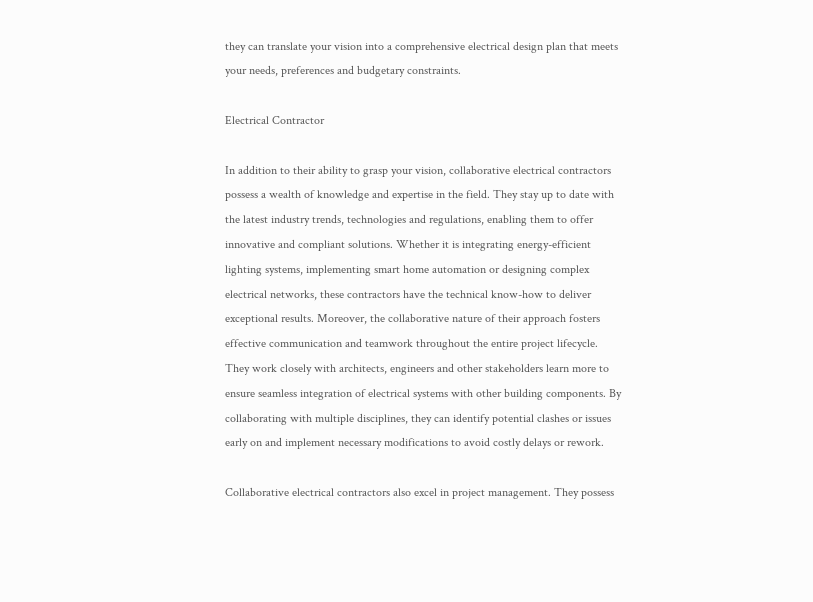they can translate your vision into a comprehensive electrical design plan that meets your needs, preferences and budgetary constraints.

Electrical Contractor

In addition to their ability to grasp your vision, collaborative electrical contractors possess a wealth of knowledge and expertise in the field. They stay up to date with the latest industry trends, technologies and regulations, enabling them to offer innovative and compliant solutions. Whether it is integrating energy-efficient lighting systems, implementing smart home automation or designing complex electrical networks, these contractors have the technical know-how to deliver exceptional results. Moreover, the collaborative nature of their approach fosters effective communication and teamwork throughout the entire project lifecycle. They work closely with architects, engineers and other stakeholders learn more to ensure seamless integration of electrical systems with other building components. By collaborating with multiple disciplines, they can identify potential clashes or issues early on and implement necessary modifications to avoid costly delays or rework.

Collaborative electrical contractors also excel in project management. They possess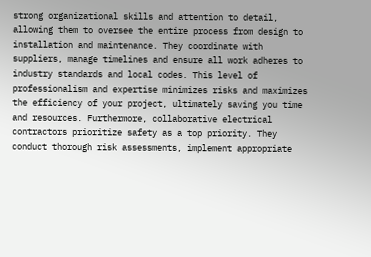strong organizational skills and attention to detail, allowing them to oversee the entire process from design to installation and maintenance. They coordinate with suppliers, manage timelines and ensure all work adheres to industry standards and local codes. This level of professionalism and expertise minimizes risks and maximizes the efficiency of your project, ultimately saving you time and resources. Furthermore, collaborative electrical contractors prioritize safety as a top priority. They conduct thorough risk assessments, implement appropriate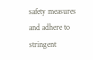safety measures and adhere to stringent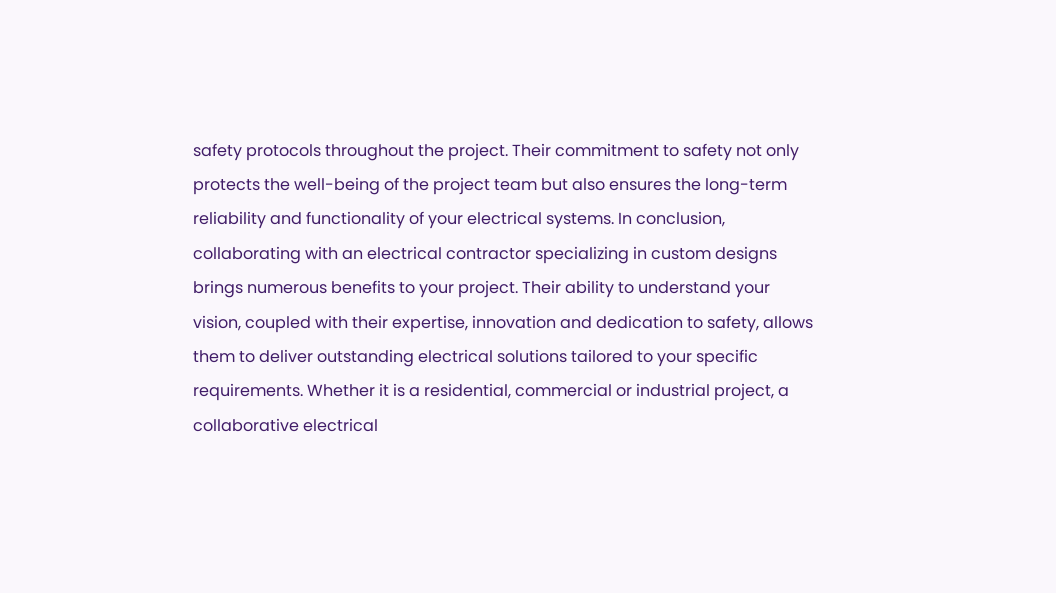safety protocols throughout the project. Their commitment to safety not only protects the well-being of the project team but also ensures the long-term reliability and functionality of your electrical systems. In conclusion, collaborating with an electrical contractor specializing in custom designs brings numerous benefits to your project. Their ability to understand your vision, coupled with their expertise, innovation and dedication to safety, allows them to deliver outstanding electrical solutions tailored to your specific requirements. Whether it is a residential, commercial or industrial project, a collaborative electrical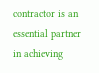contractor is an essential partner in achieving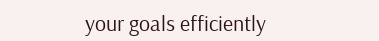your goals efficiently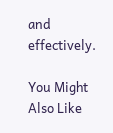and effectively.

You Might Also Like